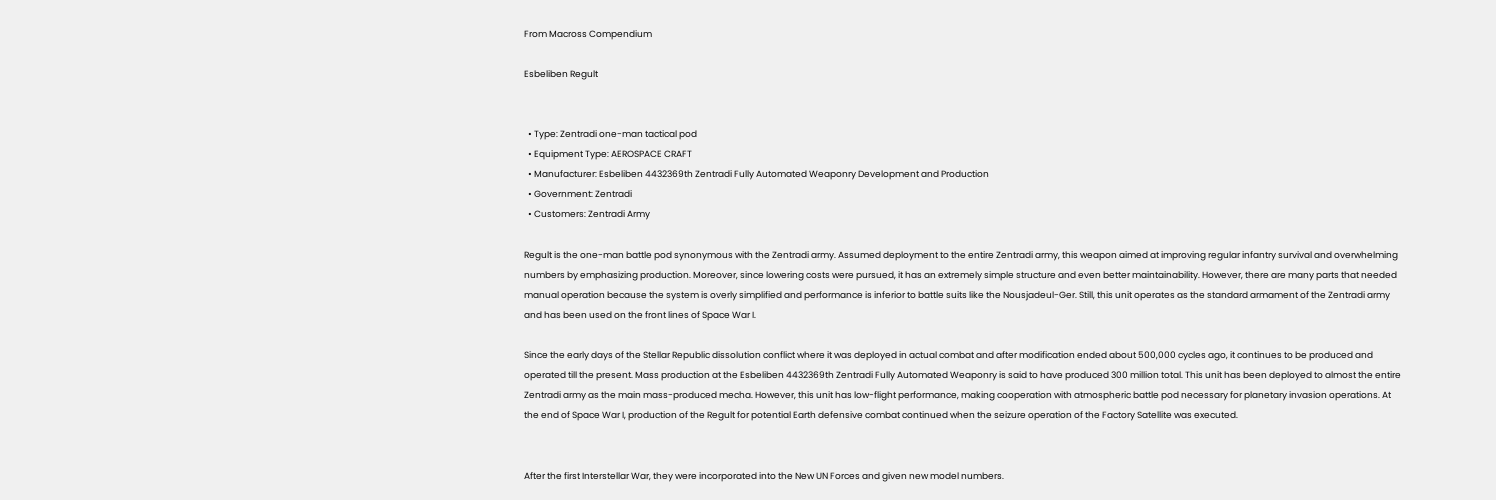From Macross Compendium

Esbeliben Regult


  • Type: Zentradi one-man tactical pod
  • Equipment Type: AEROSPACE CRAFT
  • Manufacturer: Esbeliben 4432369th Zentradi Fully Automated Weaponry Development and Production
  • Government: Zentradi
  • Customers: Zentradi Army

Regult is the one-man battle pod synonymous with the Zentradi army. Assumed deployment to the entire Zentradi army, this weapon aimed at improving regular infantry survival and overwhelming numbers by emphasizing production. Moreover, since lowering costs were pursued, it has an extremely simple structure and even better maintainability. However, there are many parts that needed manual operation because the system is overly simplified and performance is inferior to battle suits like the Nousjadeul-Ger. Still, this unit operates as the standard armament of the Zentradi army and has been used on the front lines of Space War I.

Since the early days of the Stellar Republic dissolution conflict where it was deployed in actual combat and after modification ended about 500,000 cycles ago, it continues to be produced and operated till the present. Mass production at the Esbeliben 4432369th Zentradi Fully Automated Weaponry is said to have produced 300 million total. This unit has been deployed to almost the entire Zentradi army as the main mass-produced mecha. However, this unit has low-flight performance, making cooperation with atmospheric battle pod necessary for planetary invasion operations. At the end of Space War I, production of the Regult for potential Earth defensive combat continued when the seizure operation of the Factory Satellite was executed.


After the first Interstellar War, they were incorporated into the New UN Forces and given new model numbers.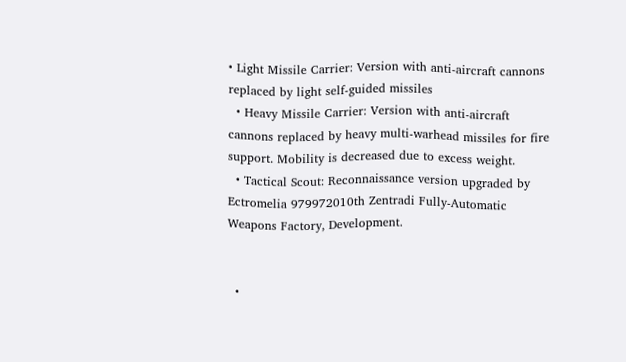• Light Missile Carrier: Version with anti-aircraft cannons replaced by light self-guided missiles
  • Heavy Missile Carrier: Version with anti-aircraft cannons replaced by heavy multi-warhead missiles for fire support. Mobility is decreased due to excess weight.
  • Tactical Scout: Reconnaissance version upgraded by Ectromelia 979972010th Zentradi Fully-Automatic Weapons Factory, Development.


  •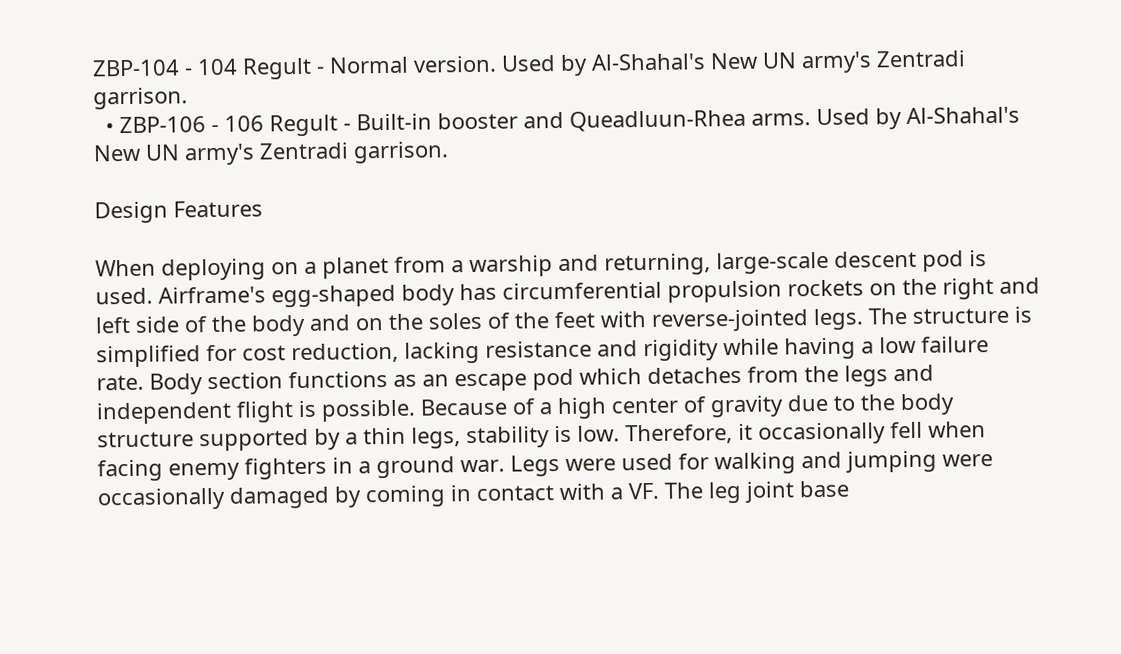ZBP-104 - 104 Regult - Normal version. Used by Al-Shahal's New UN army's Zentradi garrison.
  • ZBP-106 - 106 Regult - Built-in booster and Queadluun-Rhea arms. Used by Al-Shahal's New UN army's Zentradi garrison.

Design Features

When deploying on a planet from a warship and returning, large-scale descent pod is used. Airframe's egg-shaped body has circumferential propulsion rockets on the right and left side of the body and on the soles of the feet with reverse-jointed legs. The structure is simplified for cost reduction, lacking resistance and rigidity while having a low failure rate. Body section functions as an escape pod which detaches from the legs and independent flight is possible. Because of a high center of gravity due to the body structure supported by a thin legs, stability is low. Therefore, it occasionally fell when facing enemy fighters in a ground war. Legs were used for walking and jumping were occasionally damaged by coming in contact with a VF. The leg joint base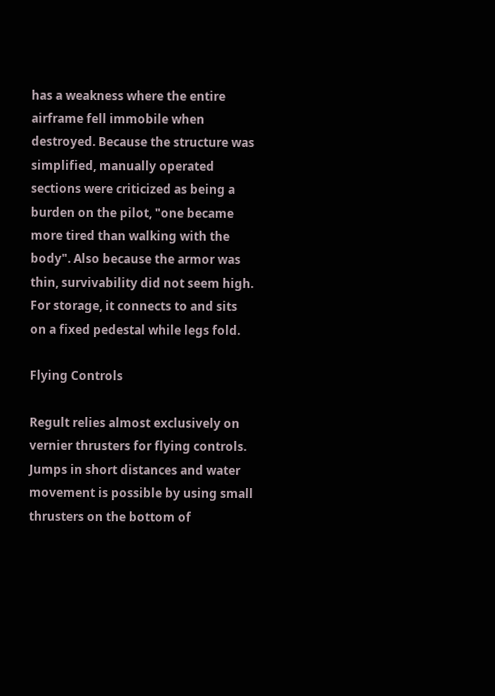has a weakness where the entire airframe fell immobile when destroyed. Because the structure was simplified, manually operated sections were criticized as being a burden on the pilot, "one became more tired than walking with the body". Also because the armor was thin, survivability did not seem high. For storage, it connects to and sits on a fixed pedestal while legs fold.

Flying Controls

Regult relies almost exclusively on vernier thrusters for flying controls. Jumps in short distances and water movement is possible by using small thrusters on the bottom of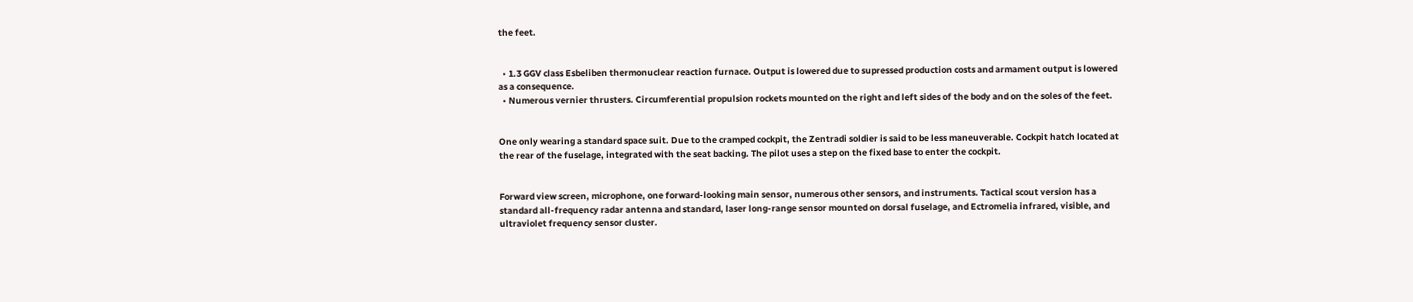the feet.


  • 1.3 GGV class Esbeliben thermonuclear reaction furnace. Output is lowered due to supressed production costs and armament output is lowered as a consequence.
  • Numerous vernier thrusters. Circumferential propulsion rockets mounted on the right and left sides of the body and on the soles of the feet.


One only wearing a standard space suit. Due to the cramped cockpit, the Zentradi soldier is said to be less maneuverable. Cockpit hatch located at the rear of the fuselage, integrated with the seat backing. The pilot uses a step on the fixed base to enter the cockpit.


Forward view screen, microphone, one forward-looking main sensor, numerous other sensors, and instruments. Tactical scout version has a standard all-frequency radar antenna and standard, laser long-range sensor mounted on dorsal fuselage, and Ectromelia infrared, visible, and ultraviolet frequency sensor cluster.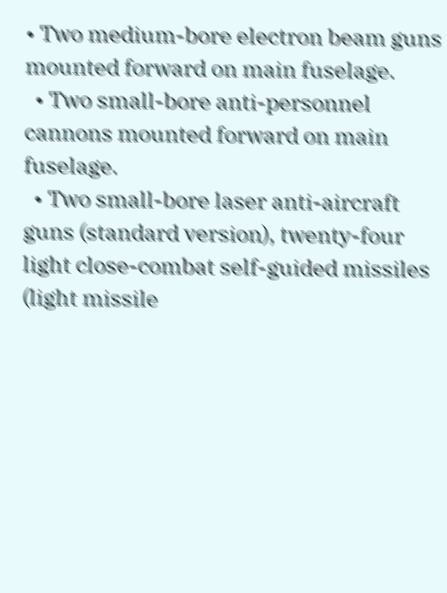• Two medium-bore electron beam guns mounted forward on main fuselage.
  • Two small-bore anti-personnel cannons mounted forward on main fuselage.
  • Two small-bore laser anti-aircraft guns (standard version), twenty-four light close-combat self-guided missiles (light missile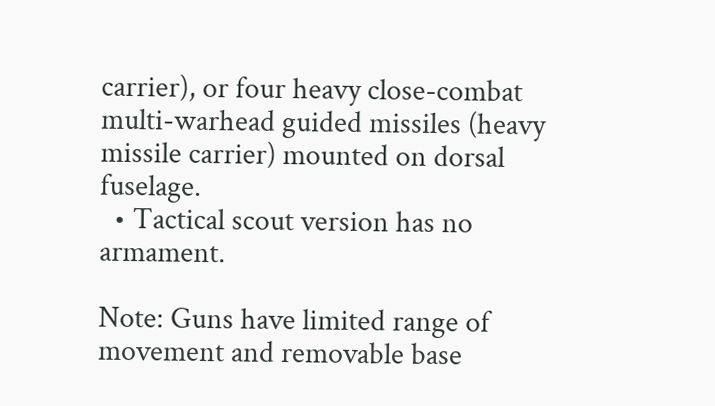carrier), or four heavy close-combat multi-warhead guided missiles (heavy missile carrier) mounted on dorsal fuselage.
  • Tactical scout version has no armament.

Note: Guns have limited range of movement and removable base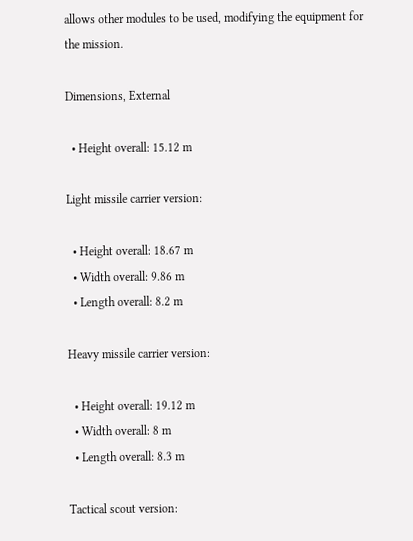allows other modules to be used, modifying the equipment for the mission.

Dimensions, External

  • Height overall: 15.12 m

Light missile carrier version:

  • Height overall: 18.67 m
  • Width overall: 9.86 m
  • Length overall: 8.2 m

Heavy missile carrier version:

  • Height overall: 19.12 m
  • Width overall: 8 m
  • Length overall: 8.3 m

Tactical scout version: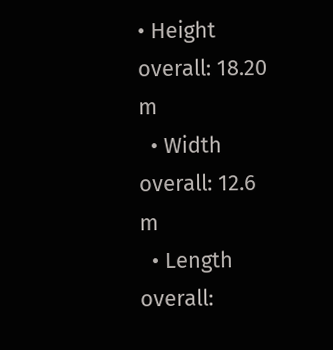• Height overall: 18.20 m
  • Width overall: 12.6 m
  • Length overall: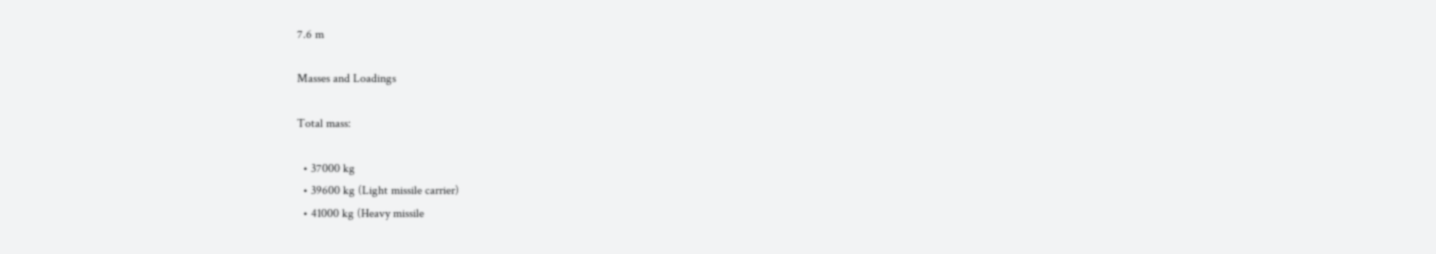7.6 m

Masses and Loadings

Total mass:

  • 37000 kg
  • 39600 kg (Light missile carrier)
  • 41000 kg (Heavy missile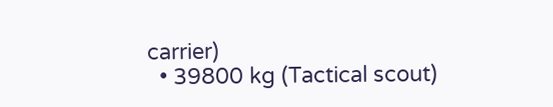carrier)
  • 39800 kg (Tactical scout)